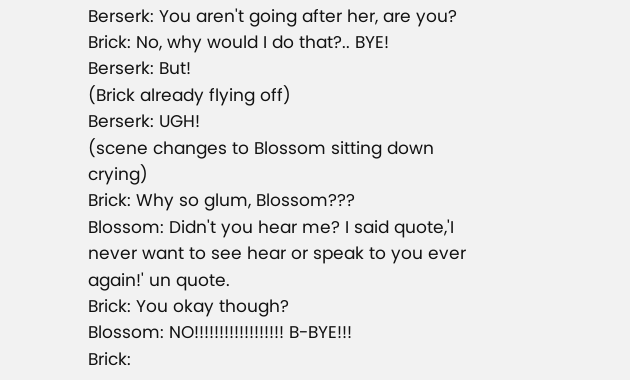Berserk: You aren't going after her, are you?
Brick: No, why would I do that?.. BYE!
Berserk: But!
(Brick already flying off)
Berserk: UGH!
(scene changes to Blossom sitting down crying)
Brick: Why so glum, Blossom???
Blossom: Didn't you hear me? I said quote,'I never want to see hear or speak to you ever again!' un quote.
Brick: You okay though?
Blossom: NO!!!!!!!!!!!!!!!!!! B-BYE!!!
Brick: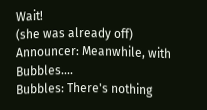Wait!
(she was already off)
Announcer: Meanwhile, with Bubbles....
Bubbles: There's nothing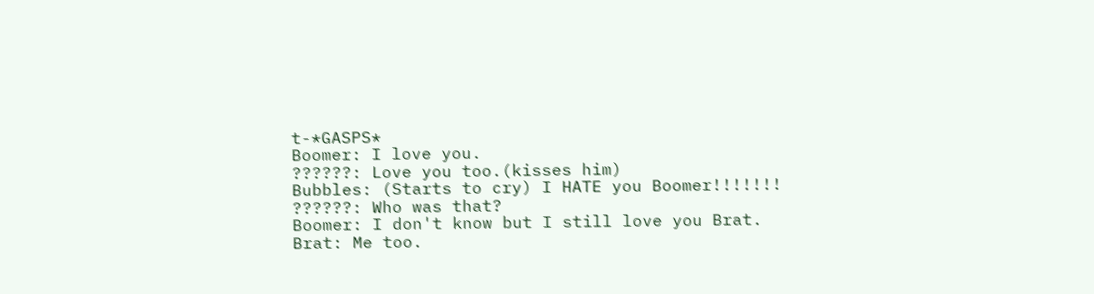t-*GASPS*
Boomer: I love you.
??????: Love you too.(kisses him)
Bubbles: (Starts to cry) I HATE you Boomer!!!!!!!
??????: Who was that?
Boomer: I don't know but I still love you Brat.
Brat: Me too.